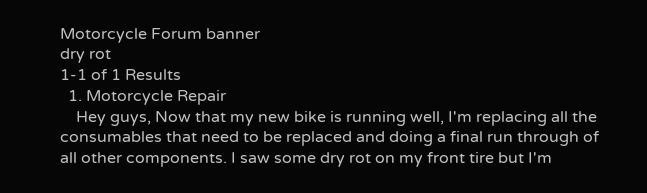Motorcycle Forum banner
dry rot
1-1 of 1 Results
  1. Motorcycle Repair
    Hey guys, Now that my new bike is running well, I'm replacing all the consumables that need to be replaced and doing a final run through of all other components. I saw some dry rot on my front tire but I'm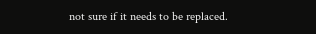not sure if it needs to be replaced.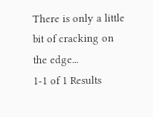There is only a little bit of cracking on the edge...
1-1 of 1 Results